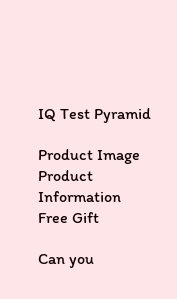IQ Test Pyramid

Product Image
Product Information
Free Gift

Can you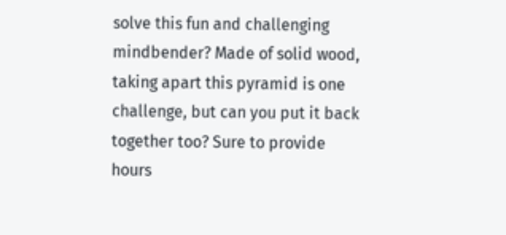solve this fun and challenging mindbender? Made of solid wood, taking apart this pyramid is one challenge, but can you put it back together too? Sure to provide hours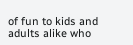of fun to kids and adults alike who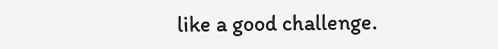like a good challenge.